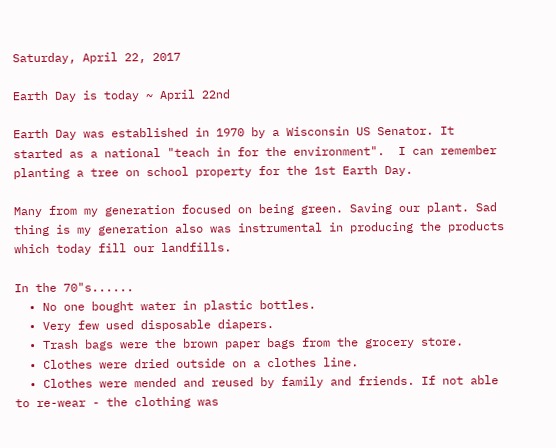Saturday, April 22, 2017

Earth Day is today ~ April 22nd

Earth Day was established in 1970 by a Wisconsin US Senator. It started as a national "teach in for the environment".  I can remember planting a tree on school property for the 1st Earth Day.

Many from my generation focused on being green. Saving our plant. Sad thing is my generation also was instrumental in producing the products which today fill our landfills.

In the 70"s......
  • No one bought water in plastic bottles.
  • Very few used disposable diapers.
  • Trash bags were the brown paper bags from the grocery store.
  • Clothes were dried outside on a clothes line.
  • Clothes were mended and reused by family and friends. If not able to re-wear - the clothing was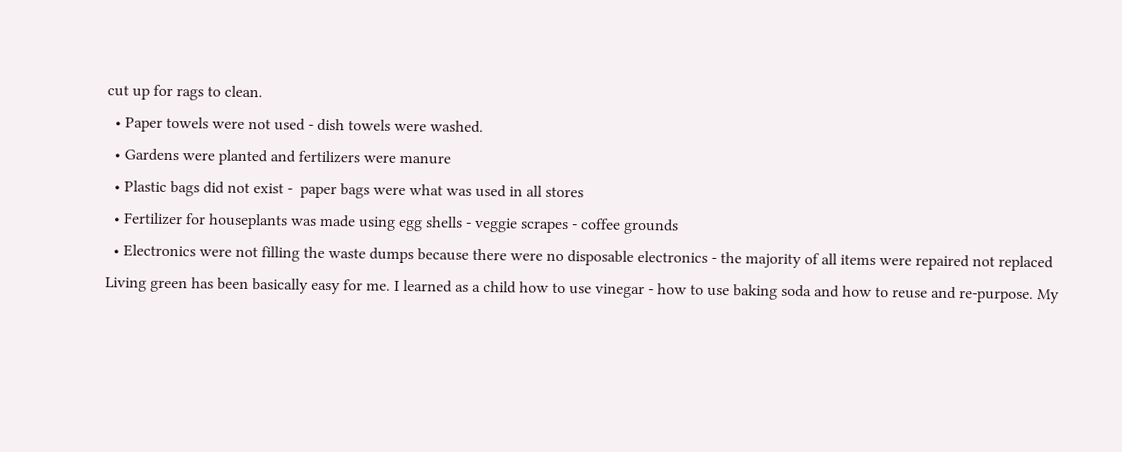cut up for rags to clean.
  • Paper towels were not used - dish towels were washed.
  • Gardens were planted and fertilizers were manure
  • Plastic bags did not exist -  paper bags were what was used in all stores
  • Fertilizer for houseplants was made using egg shells - veggie scrapes - coffee grounds
  • Electronics were not filling the waste dumps because there were no disposable electronics - the majority of all items were repaired not replaced
Living green has been basically easy for me. I learned as a child how to use vinegar - how to use baking soda and how to reuse and re-purpose. My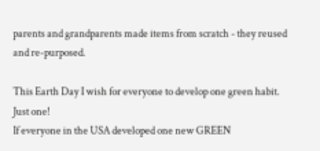parents and grandparents made items from scratch - they reused and re-purposed.

This Earth Day I wish for everyone to develop one green habit.
Just one!
If everyone in the USA developed one new GREEN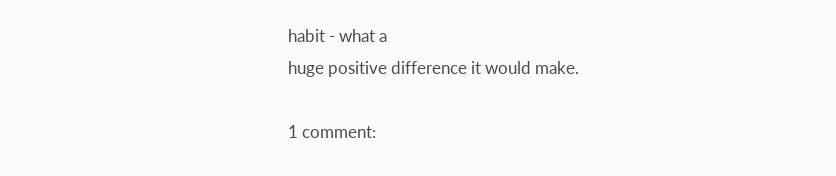habit - what a
huge positive difference it would make.

1 comment: